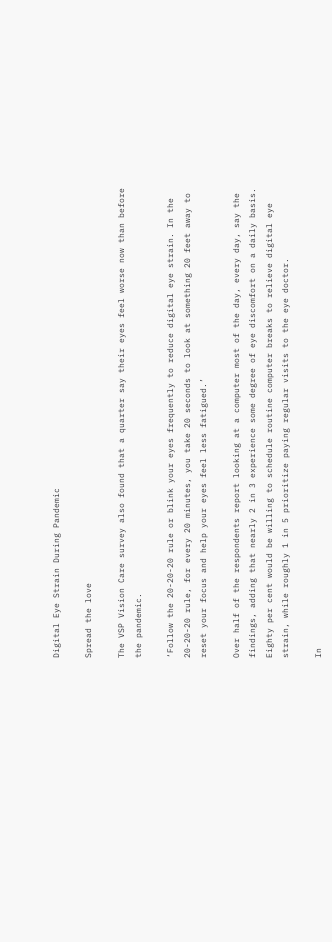Digital Eye Strain During Pandemic

Spread the love

The VSP Vision Care survey also found that a quarter say their eyes feel worse now than before the pandemic.

‘Follow the 20-20-20 rule or blink your eyes frequently to reduce digital eye strain. In the 20-20-20 rule, for every 20 minutes, you take 20 seconds to look at something 20 feet away to reset your focus and help your eyes feel less fatigued.’

Over half of the respondents report looking at a computer most of the day, every day, say the findings, adding that nearly 2 in 3 experience some degree of eye discomfort on a daily basis. Eighty per cent would be willing to schedule routine computer breaks to relieve digital eye strain, while roughly 1 in 5 prioritize paying regular visits to the eye doctor.

In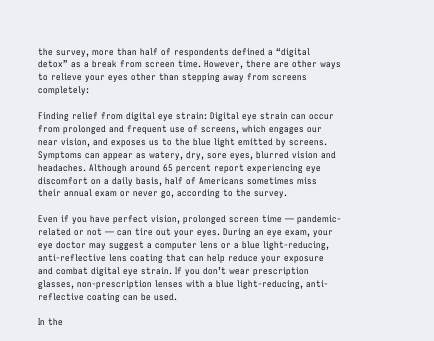the survey, more than half of respondents defined a “digital detox” as a break from screen time. However, there are other ways to relieve your eyes other than stepping away from screens completely:

Finding relief from digital eye strain: Digital eye strain can occur from prolonged and frequent use of screens, which engages our near vision, and exposes us to the blue light emitted by screens. Symptoms can appear as watery, dry, sore eyes, blurred vision and headaches. Although around 65 percent report experiencing eye discomfort on a daily basis, half of Americans sometimes miss their annual exam or never go, according to the survey.

Even if you have perfect vision, prolonged screen time — pandemic-related or not — can tire out your eyes. During an eye exam, your eye doctor may suggest a computer lens or a blue light-reducing, anti-reflective lens coating that can help reduce your exposure and combat digital eye strain. If you don’t wear prescription glasses, non-prescription lenses with a blue light-reducing, anti-reflective coating can be used.

In the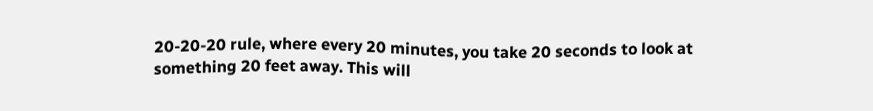20-20-20 rule, where every 20 minutes, you take 20 seconds to look at something 20 feet away. This will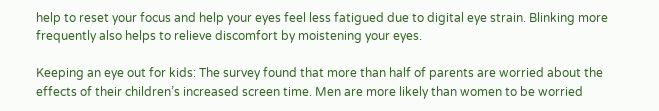help to reset your focus and help your eyes feel less fatigued due to digital eye strain. Blinking more frequently also helps to relieve discomfort by moistening your eyes.

Keeping an eye out for kids: The survey found that more than half of parents are worried about the effects of their children’s increased screen time. Men are more likely than women to be worried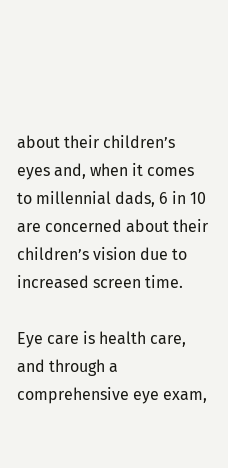about their children’s eyes and, when it comes to millennial dads, 6 in 10 are concerned about their children’s vision due to increased screen time.

Eye care is health care, and through a comprehensive eye exam,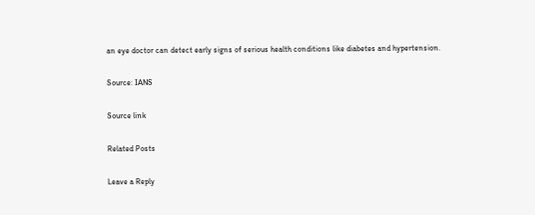an eye doctor can detect early signs of serious health conditions like diabetes and hypertension.

Source: IANS

Source link

Related Posts

Leave a Reply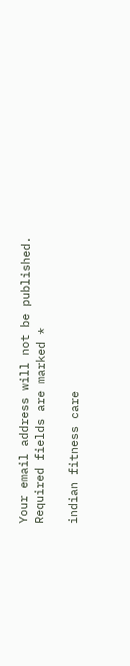Your email address will not be published. Required fields are marked *

indian fitness care